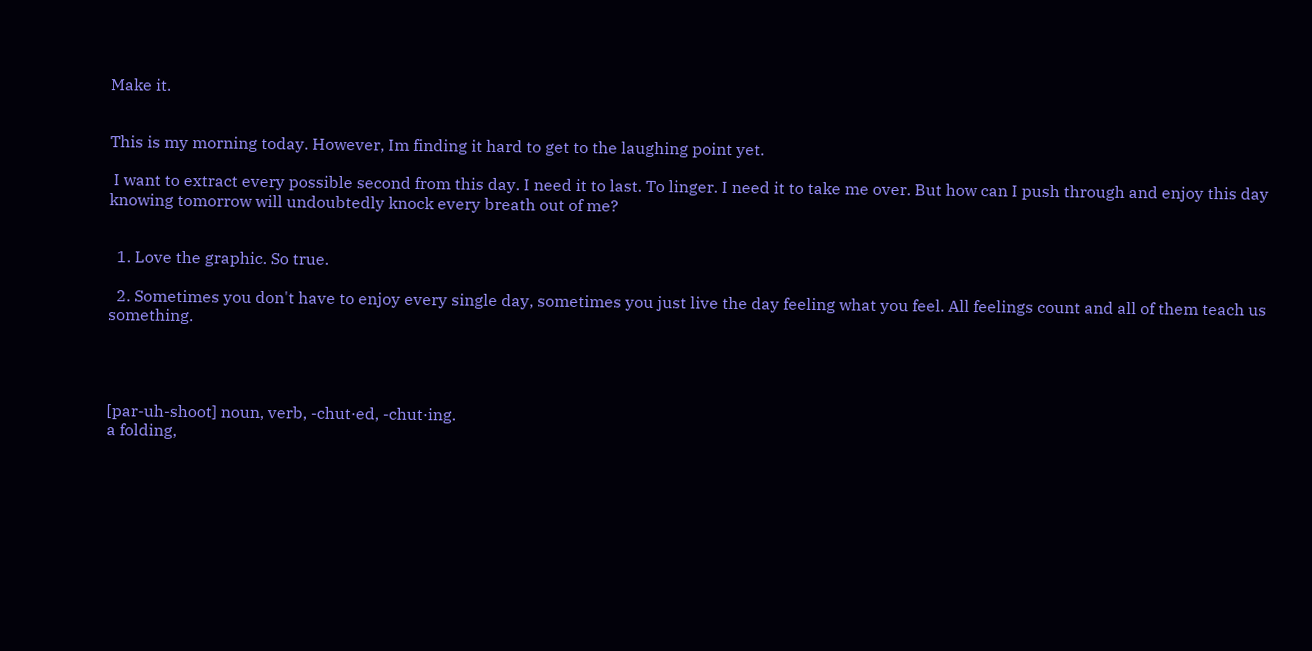Make it.


This is my morning today. However, Im finding it hard to get to the laughing point yet.

 I want to extract every possible second from this day. I need it to last. To linger. I need it to take me over. But how can I push through and enjoy this day knowing tomorrow will undoubtedly knock every breath out of me?


  1. Love the graphic. So true.

  2. Sometimes you don't have to enjoy every single day, sometimes you just live the day feeling what you feel. All feelings count and all of them teach us something.




[par-uh-shoot] noun, verb, -chut·ed, -chut·ing.
a folding,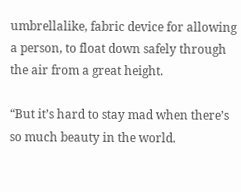umbrellalike, fabric device for allowing a person, to float down safely through the air from a great height.

“But it’s hard to stay mad when there’s so much beauty in the world.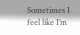Sometimes I feel like I’m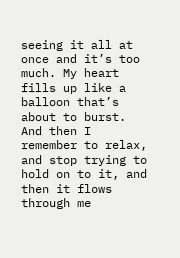seeing it all at once and it’s too much. My heart fills up like a balloon that’s about to burst. And then I remember to relax, and stop trying to hold on to it, and then it flows through me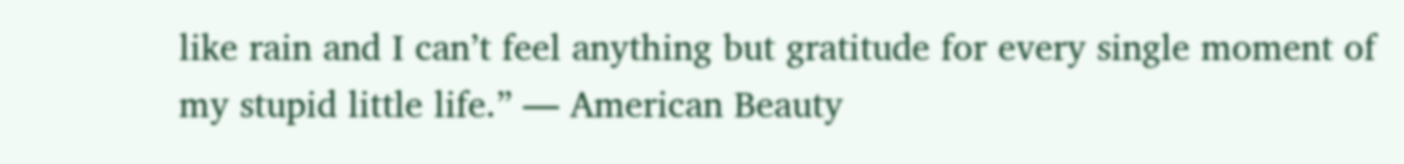like rain and I can’t feel anything but gratitude for every single moment of my stupid little life.” — American Beauty